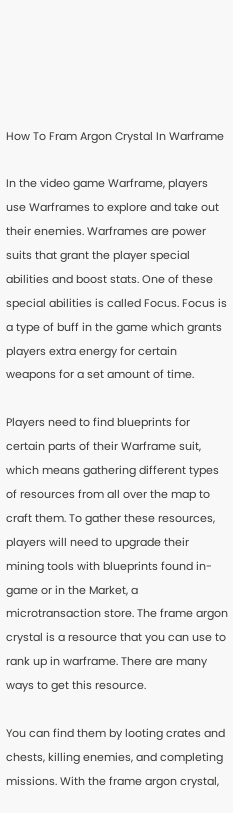How To Fram Argon Crystal In Warframe

In the video game Warframe, players use Warframes to explore and take out their enemies. Warframes are power suits that grant the player special abilities and boost stats. One of these special abilities is called Focus. Focus is a type of buff in the game which grants players extra energy for certain weapons for a set amount of time.

Players need to find blueprints for certain parts of their Warframe suit, which means gathering different types of resources from all over the map to craft them. To gather these resources, players will need to upgrade their mining tools with blueprints found in-game or in the Market, a microtransaction store. The frame argon crystal is a resource that you can use to rank up in warframe. There are many ways to get this resource.

You can find them by looting crates and chests, killing enemies, and completing missions. With the frame argon crystal,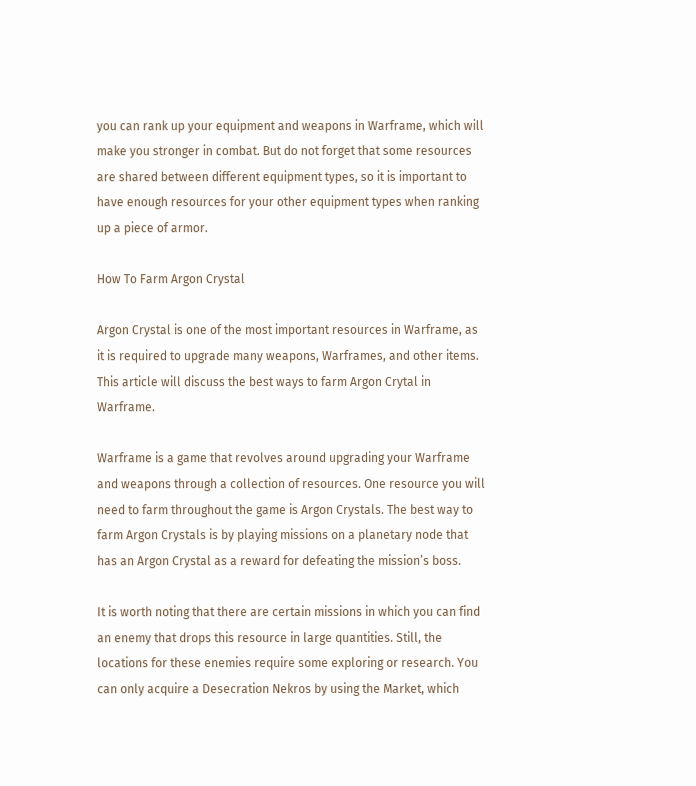you can rank up your equipment and weapons in Warframe, which will make you stronger in combat. But do not forget that some resources are shared between different equipment types, so it is important to have enough resources for your other equipment types when ranking up a piece of armor.

How To Farm Argon Crystal

Argon Crystal is one of the most important resources in Warframe, as it is required to upgrade many weapons, Warframes, and other items. This article will discuss the best ways to farm Argon Crytal in Warframe.

Warframe is a game that revolves around upgrading your Warframe and weapons through a collection of resources. One resource you will need to farm throughout the game is Argon Crystals. The best way to farm Argon Crystals is by playing missions on a planetary node that has an Argon Crystal as a reward for defeating the mission’s boss.

It is worth noting that there are certain missions in which you can find an enemy that drops this resource in large quantities. Still, the locations for these enemies require some exploring or research. You can only acquire a Desecration Nekros by using the Market, which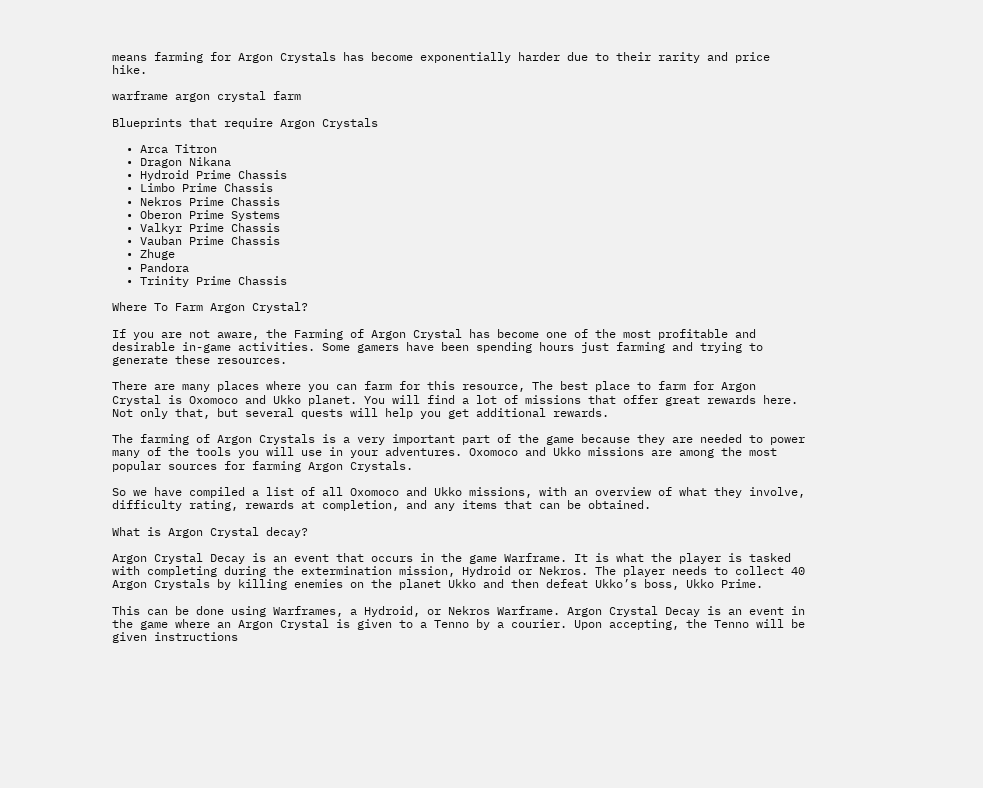means farming for Argon Crystals has become exponentially harder due to their rarity and price hike.

warframe argon crystal farm

Blueprints that require Argon Crystals

  • Arca Titron
  • Dragon Nikana
  • Hydroid Prime Chassis
  • Limbo Prime Chassis
  • Nekros Prime Chassis
  • Oberon Prime Systems
  • Valkyr Prime Chassis
  • Vauban Prime Chassis
  • Zhuge
  • Pandora
  • Trinity Prime Chassis

Where To Farm Argon Crystal?

If you are not aware, the Farming of Argon Crystal has become one of the most profitable and desirable in-game activities. Some gamers have been spending hours just farming and trying to generate these resources.

There are many places where you can farm for this resource, The best place to farm for Argon Crystal is Oxomoco and Ukko planet. You will find a lot of missions that offer great rewards here. Not only that, but several quests will help you get additional rewards.

The farming of Argon Crystals is a very important part of the game because they are needed to power many of the tools you will use in your adventures. Oxomoco and Ukko missions are among the most popular sources for farming Argon Crystals.

So we have compiled a list of all Oxomoco and Ukko missions, with an overview of what they involve, difficulty rating, rewards at completion, and any items that can be obtained.

What is Argon Crystal decay?

Argon Crystal Decay is an event that occurs in the game Warframe. It is what the player is tasked with completing during the extermination mission, Hydroid or Nekros. The player needs to collect 40 Argon Crystals by killing enemies on the planet Ukko and then defeat Ukko’s boss, Ukko Prime.

This can be done using Warframes, a Hydroid, or Nekros Warframe. Argon Crystal Decay is an event in the game where an Argon Crystal is given to a Tenno by a courier. Upon accepting, the Tenno will be given instructions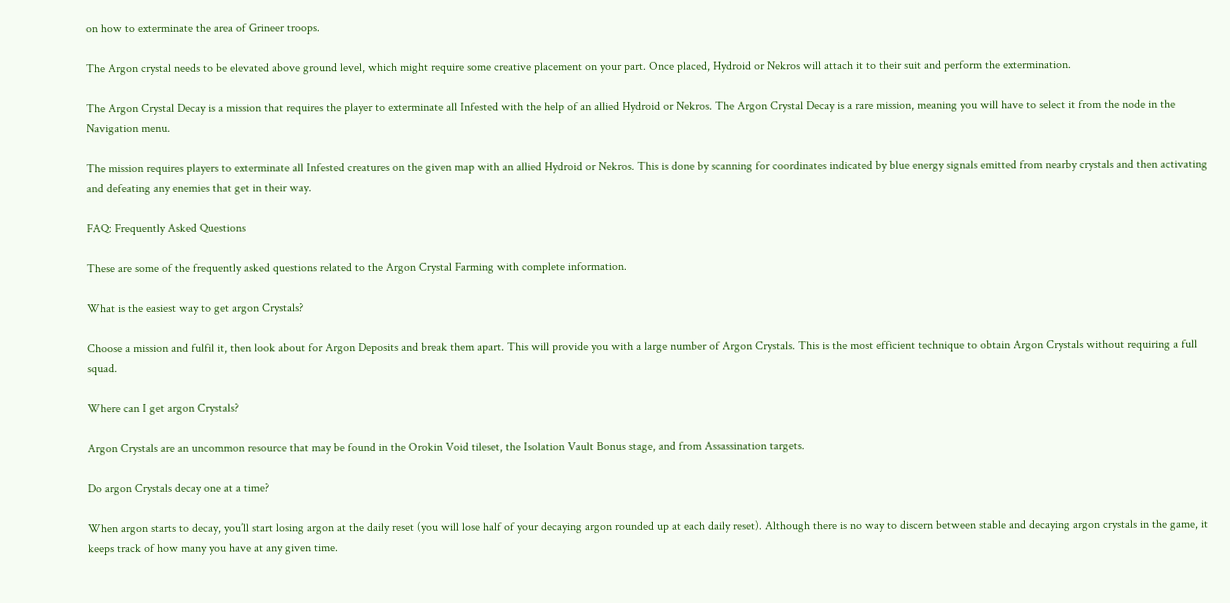on how to exterminate the area of Grineer troops.

The Argon crystal needs to be elevated above ground level, which might require some creative placement on your part. Once placed, Hydroid or Nekros will attach it to their suit and perform the extermination.

The Argon Crystal Decay is a mission that requires the player to exterminate all Infested with the help of an allied Hydroid or Nekros. The Argon Crystal Decay is a rare mission, meaning you will have to select it from the node in the Navigation menu.

The mission requires players to exterminate all Infested creatures on the given map with an allied Hydroid or Nekros. This is done by scanning for coordinates indicated by blue energy signals emitted from nearby crystals and then activating and defeating any enemies that get in their way.

FAQ: Frequently Asked Questions

These are some of the frequently asked questions related to the Argon Crystal Farming with complete information.

What is the easiest way to get argon Crystals?

Choose a mission and fulfil it, then look about for Argon Deposits and break them apart. This will provide you with a large number of Argon Crystals. This is the most efficient technique to obtain Argon Crystals without requiring a full squad.

Where can I get argon Crystals?

Argon Crystals are an uncommon resource that may be found in the Orokin Void tileset, the Isolation Vault Bonus stage, and from Assassination targets.

Do argon Crystals decay one at a time?

When argon starts to decay, you’ll start losing argon at the daily reset (you will lose half of your decaying argon rounded up at each daily reset). Although there is no way to discern between stable and decaying argon crystals in the game, it keeps track of how many you have at any given time.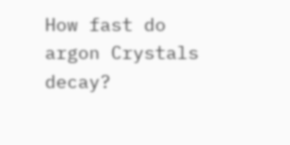How fast do argon Crystals decay?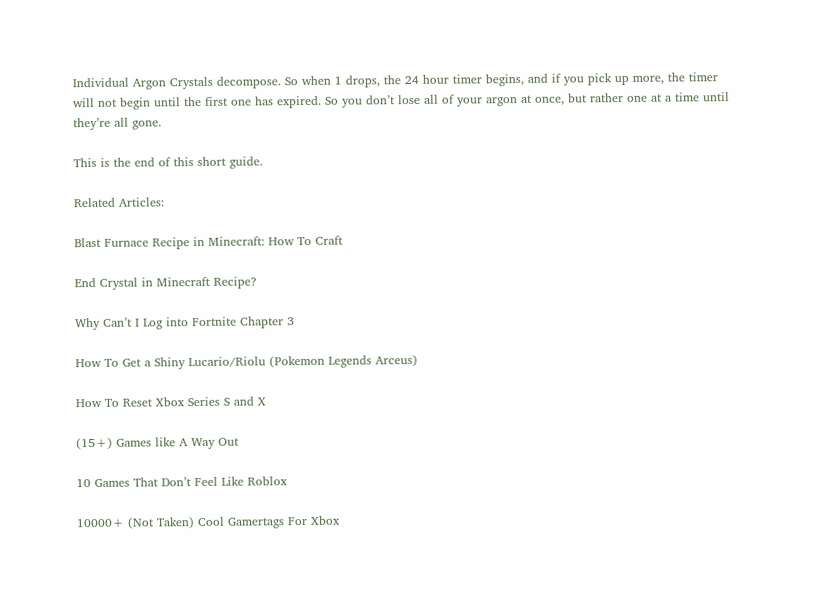Individual Argon Crystals decompose. So when 1 drops, the 24 hour timer begins, and if you pick up more, the timer will not begin until the first one has expired. So you don’t lose all of your argon at once, but rather one at a time until they’re all gone.

This is the end of this short guide.

Related Articles:

Blast Furnace Recipe in Minecraft: How To Craft

End Crystal in Minecraft Recipe?

Why Can’t I Log into Fortnite Chapter 3

How To Get a Shiny Lucario/Riolu (Pokemon Legends Arceus)

How To Reset Xbox Series S and X

(15+) Games like A Way Out

10 Games That Don’t Feel Like Roblox

10000+ (Not Taken) Cool Gamertags For Xbox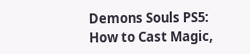Demons Souls PS5: How to Cast Magic,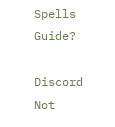Spells Guide?

Discord Not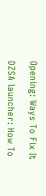Opening: Ways To Fix It

DZSA launcher: How To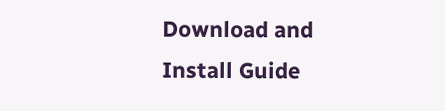Download and Install Guide